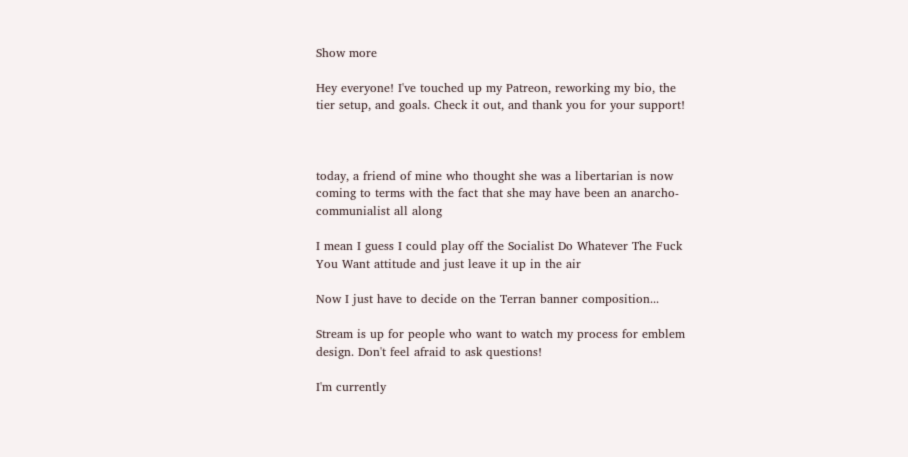Show more

Hey everyone! I've touched up my Patreon, reworking my bio, the tier setup, and goals. Check it out, and thank you for your support!



today, a friend of mine who thought she was a libertarian is now coming to terms with the fact that she may have been an anarcho-communialist all along

I mean I guess I could play off the Socialist Do Whatever The Fuck You Want attitude and just leave it up in the air

Now I just have to decide on the Terran banner composition...

Stream is up for people who want to watch my process for emblem design. Don't feel afraid to ask questions!

I'm currently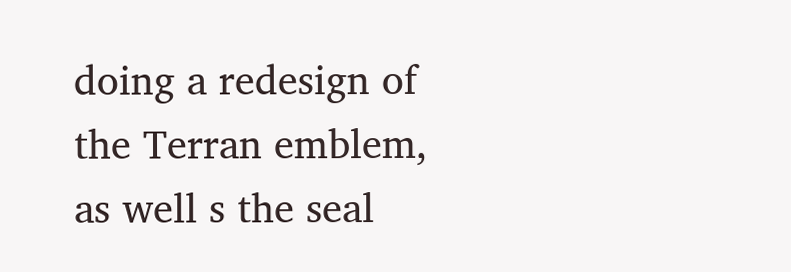doing a redesign of the Terran emblem, as well s the seal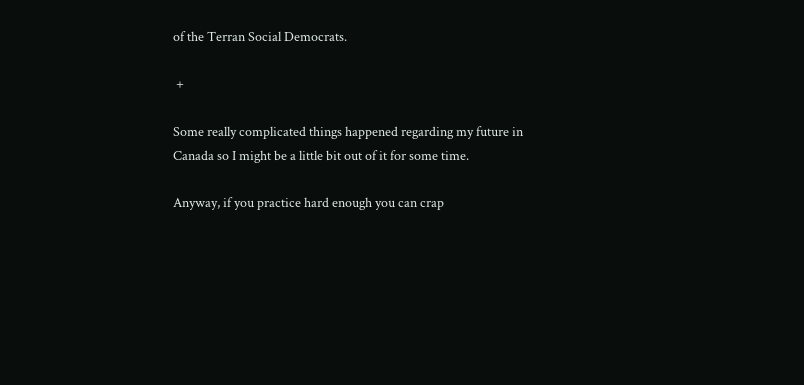of the Terran Social Democrats.

 +

Some really complicated things happened regarding my future in Canada so I might be a little bit out of it for some time.

Anyway, if you practice hard enough you can crap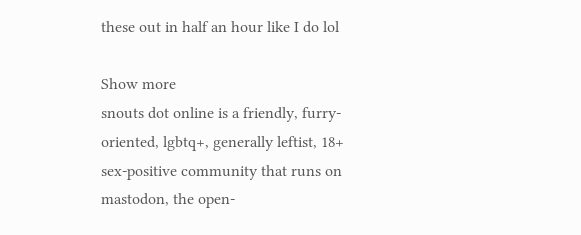these out in half an hour like I do lol

Show more
snouts dot online is a friendly, furry-oriented, lgbtq+, generally leftist, 18+ sex-positive community that runs on mastodon, the open-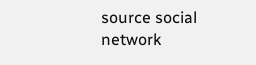source social network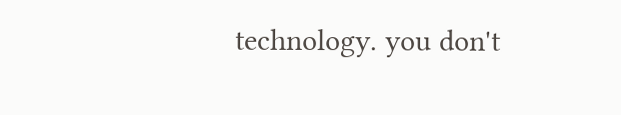technology. you don't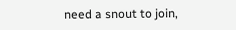need a snout to join,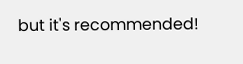but it's recommended!